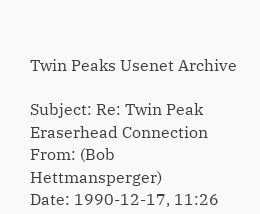Twin Peaks Usenet Archive

Subject: Re: Twin Peak Eraserhead Connection
From: (Bob Hettmansperger)
Date: 1990-12-17, 11:26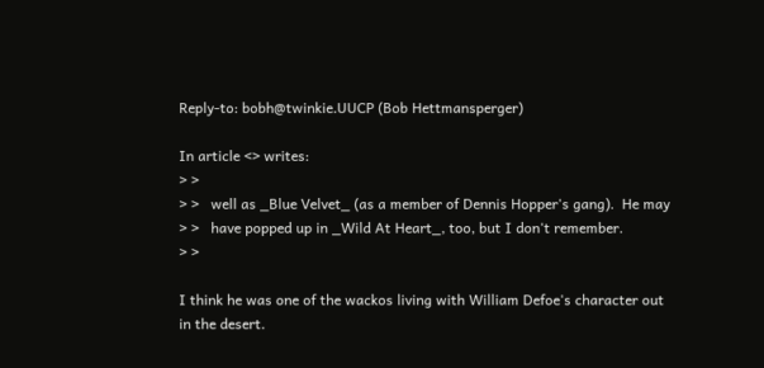Reply-to: bobh@twinkie.UUCP (Bob Hettmansperger)

In article <> writes:
> >
> >   well as _Blue Velvet_ (as a member of Dennis Hopper's gang).  He may
> >   have popped up in _Wild At Heart_, too, but I don't remember.
> >

I think he was one of the wackos living with William Defoe's character out
in the desert.